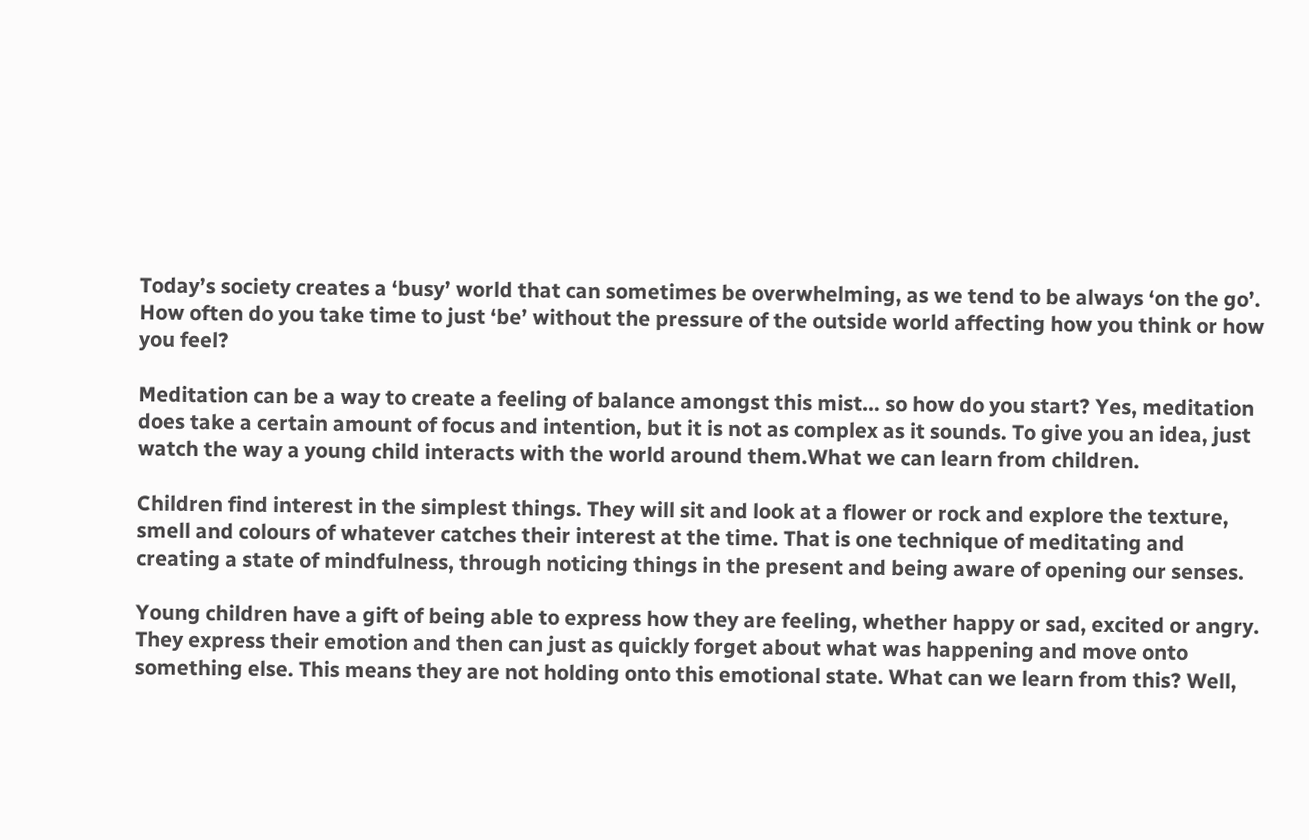Today’s society creates a ‘busy’ world that can sometimes be overwhelming, as we tend to be always ‘on the go’. How often do you take time to just ‘be’ without the pressure of the outside world affecting how you think or how you feel?

Meditation can be a way to create a feeling of balance amongst this mist… so how do you start? Yes, meditation does take a certain amount of focus and intention, but it is not as complex as it sounds. To give you an idea, just watch the way a young child interacts with the world around them.What we can learn from children.

Children find interest in the simplest things. They will sit and look at a flower or rock and explore the texture, smell and colours of whatever catches their interest at the time. That is one technique of meditating and creating a state of mindfulness, through noticing things in the present and being aware of opening our senses.

Young children have a gift of being able to express how they are feeling, whether happy or sad, excited or angry. They express their emotion and then can just as quickly forget about what was happening and move onto something else. This means they are not holding onto this emotional state. What can we learn from this? Well,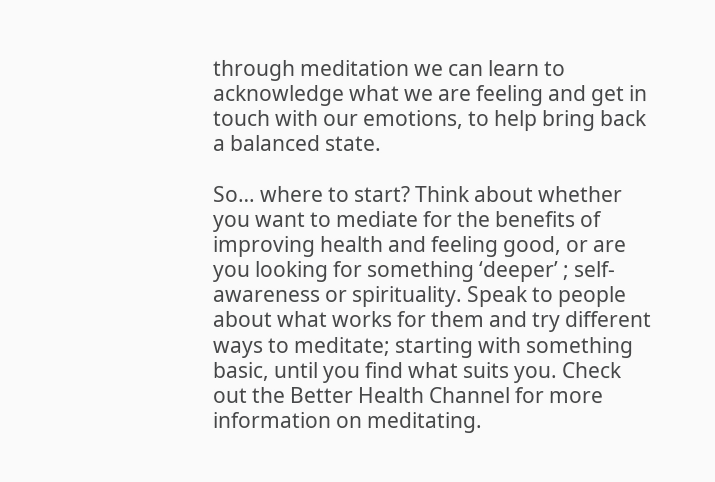through meditation we can learn to acknowledge what we are feeling and get in touch with our emotions, to help bring back a balanced state.

So… where to start? Think about whether you want to mediate for the benefits of improving health and feeling good, or are you looking for something ‘deeper’ ; self-awareness or spirituality. Speak to people about what works for them and try different ways to meditate; starting with something basic, until you find what suits you. Check out the Better Health Channel for more information on meditating.